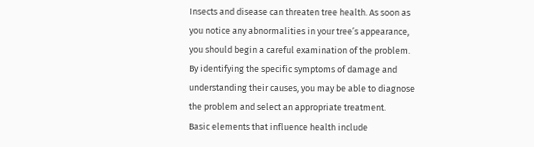Insects and disease can threaten tree health. As soon as
you notice any abnormalities in your tree’s appearance,
you should begin a careful examination of the problem.
By identifying the specific symptoms of damage and
understanding their causes, you may be able to diagnose
the problem and select an appropriate treatment.
Basic elements that influence health include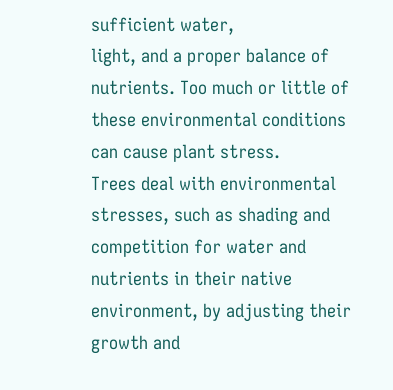sufficient water,
light, and a proper balance of nutrients. Too much or little of
these environmental conditions can cause plant stress.
Trees deal with environmental stresses, such as shading and
competition for water and nutrients in their native
environment, by adjusting their growth and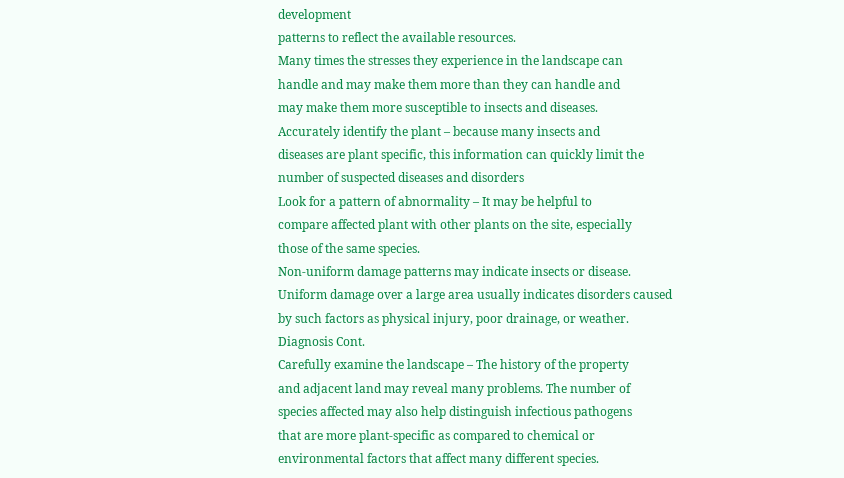development
patterns to reflect the available resources.
Many times the stresses they experience in the landscape can
handle and may make them more than they can handle and
may make them more susceptible to insects and diseases.
Accurately identify the plant – because many insects and
diseases are plant specific, this information can quickly limit the
number of suspected diseases and disorders
Look for a pattern of abnormality – It may be helpful to
compare affected plant with other plants on the site, especially
those of the same species.
Non-uniform damage patterns may indicate insects or disease.
Uniform damage over a large area usually indicates disorders caused
by such factors as physical injury, poor drainage, or weather.
Diagnosis Cont.
Carefully examine the landscape – The history of the property
and adjacent land may reveal many problems. The number of
species affected may also help distinguish infectious pathogens
that are more plant-specific as compared to chemical or
environmental factors that affect many different species.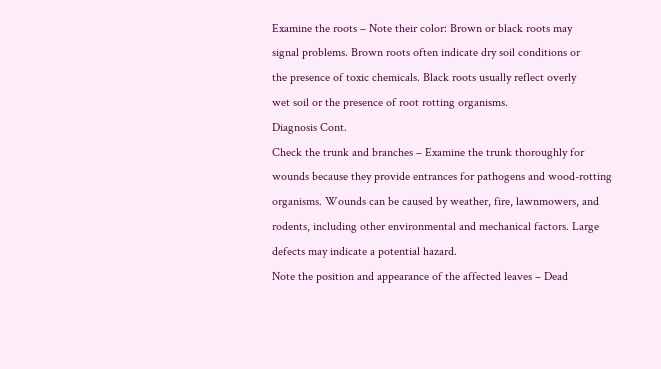Examine the roots – Note their color: Brown or black roots may
signal problems. Brown roots often indicate dry soil conditions or
the presence of toxic chemicals. Black roots usually reflect overly
wet soil or the presence of root rotting organisms.
Diagnosis Cont.
Check the trunk and branches – Examine the trunk thoroughly for
wounds because they provide entrances for pathogens and wood-rotting
organisms. Wounds can be caused by weather, fire, lawnmowers, and
rodents, including other environmental and mechanical factors. Large
defects may indicate a potential hazard.
Note the position and appearance of the affected leaves – Dead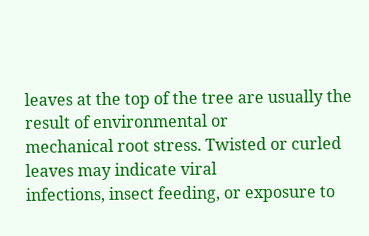leaves at the top of the tree are usually the result of environmental or
mechanical root stress. Twisted or curled leaves may indicate viral
infections, insect feeding, or exposure to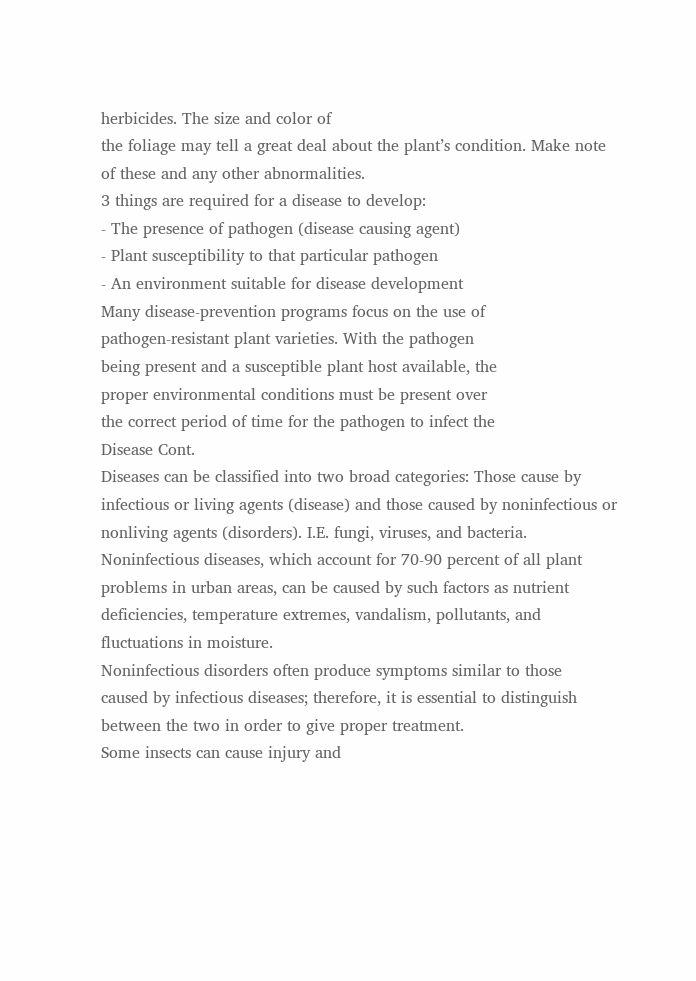herbicides. The size and color of
the foliage may tell a great deal about the plant’s condition. Make note
of these and any other abnormalities.
3 things are required for a disease to develop:
- The presence of pathogen (disease causing agent)
- Plant susceptibility to that particular pathogen
- An environment suitable for disease development
Many disease-prevention programs focus on the use of
pathogen-resistant plant varieties. With the pathogen
being present and a susceptible plant host available, the
proper environmental conditions must be present over
the correct period of time for the pathogen to infect the
Disease Cont.
Diseases can be classified into two broad categories: Those cause by
infectious or living agents (disease) and those caused by noninfectious or
nonliving agents (disorders). I.E. fungi, viruses, and bacteria.
Noninfectious diseases, which account for 70-90 percent of all plant
problems in urban areas, can be caused by such factors as nutrient
deficiencies, temperature extremes, vandalism, pollutants, and
fluctuations in moisture.
Noninfectious disorders often produce symptoms similar to those
caused by infectious diseases; therefore, it is essential to distinguish
between the two in order to give proper treatment.
Some insects can cause injury and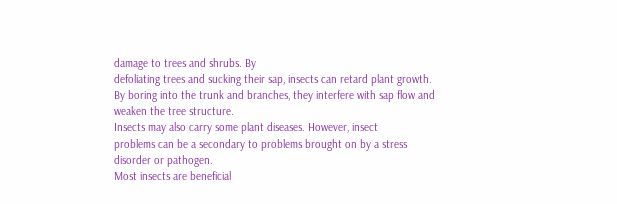damage to trees and shrubs. By
defoliating trees and sucking their sap, insects can retard plant growth.
By boring into the trunk and branches, they interfere with sap flow and
weaken the tree structure.
Insects may also carry some plant diseases. However, insect
problems can be a secondary to problems brought on by a stress
disorder or pathogen.
Most insects are beneficial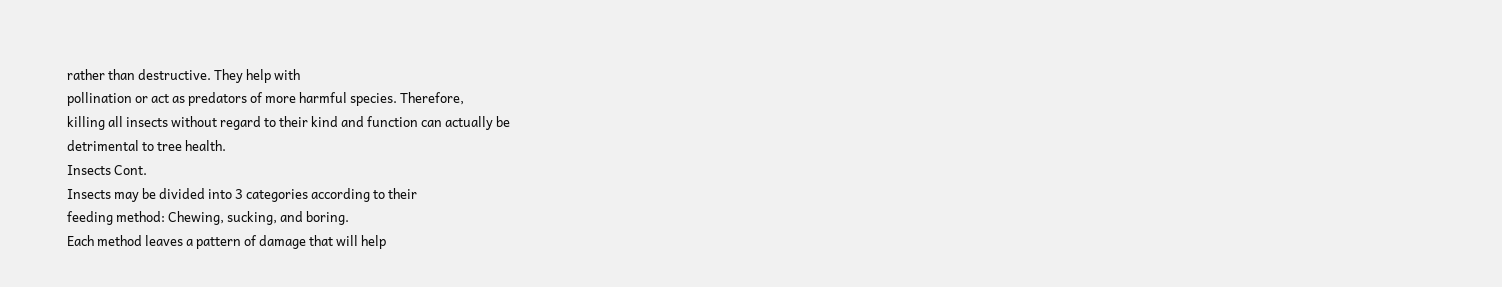rather than destructive. They help with
pollination or act as predators of more harmful species. Therefore,
killing all insects without regard to their kind and function can actually be
detrimental to tree health.
Insects Cont.
Insects may be divided into 3 categories according to their
feeding method: Chewing, sucking, and boring.
Each method leaves a pattern of damage that will help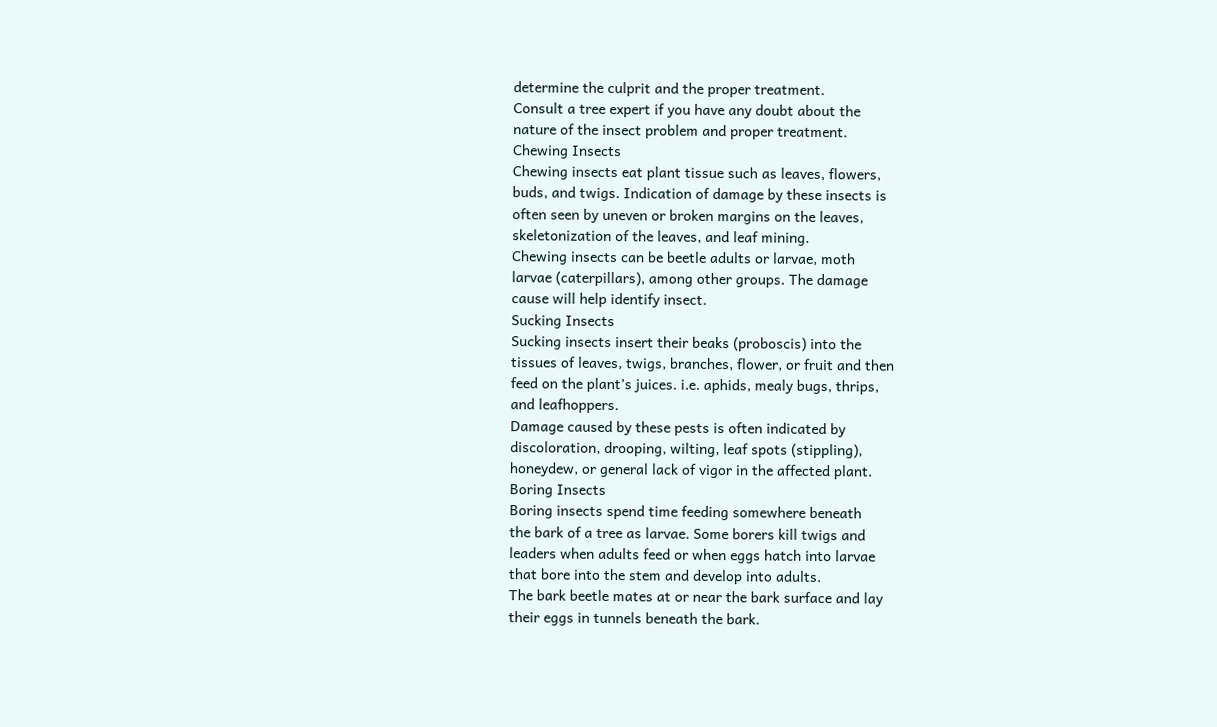determine the culprit and the proper treatment.
Consult a tree expert if you have any doubt about the
nature of the insect problem and proper treatment.
Chewing Insects
Chewing insects eat plant tissue such as leaves, flowers,
buds, and twigs. Indication of damage by these insects is
often seen by uneven or broken margins on the leaves,
skeletonization of the leaves, and leaf mining.
Chewing insects can be beetle adults or larvae, moth
larvae (caterpillars), among other groups. The damage
cause will help identify insect.
Sucking Insects
Sucking insects insert their beaks (proboscis) into the
tissues of leaves, twigs, branches, flower, or fruit and then
feed on the plant’s juices. i.e. aphids, mealy bugs, thrips,
and leafhoppers.
Damage caused by these pests is often indicated by
discoloration, drooping, wilting, leaf spots (stippling),
honeydew, or general lack of vigor in the affected plant.
Boring Insects
Boring insects spend time feeding somewhere beneath
the bark of a tree as larvae. Some borers kill twigs and
leaders when adults feed or when eggs hatch into larvae
that bore into the stem and develop into adults.
The bark beetle mates at or near the bark surface and lay
their eggs in tunnels beneath the bark.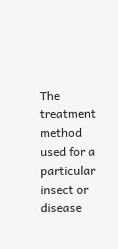The treatment method used for a particular insect or
disease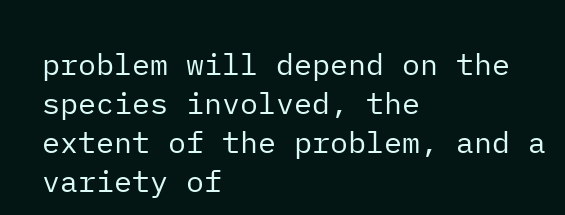problem will depend on the species involved, the
extent of the problem, and a variety of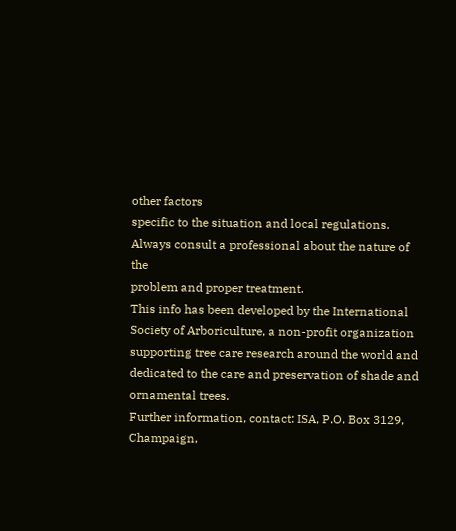other factors
specific to the situation and local regulations.
Always consult a professional about the nature of the
problem and proper treatment.
This info has been developed by the International
Society of Arboriculture, a non-profit organization
supporting tree care research around the world and
dedicated to the care and preservation of shade and
ornamental trees.
Further information, contact: ISA, P.O. Box 3129,
Champaign,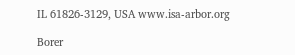IL 61826-3129, USA www.isa-arbor.org

Borer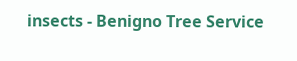insects - Benigno Tree Service